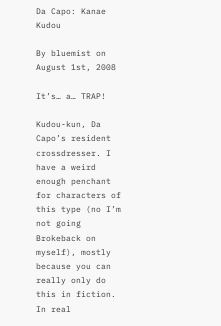Da Capo: Kanae Kudou

By bluemist on August 1st, 2008

It’s… a… TRAP!

Kudou-kun, Da Capo’s resident crossdresser. I have a weird enough penchant for characters of this type (no I’m not going Brokeback on myself), mostly because you can really only do this in fiction. In real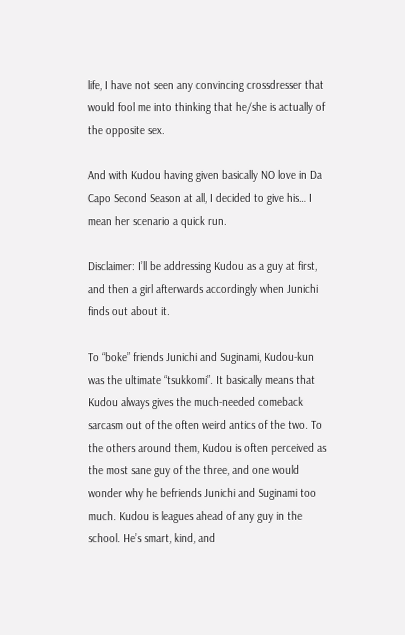life, I have not seen any convincing crossdresser that would fool me into thinking that he/she is actually of the opposite sex.

And with Kudou having given basically NO love in Da Capo Second Season at all, I decided to give his… I mean her scenario a quick run.

Disclaimer: I’ll be addressing Kudou as a guy at first, and then a girl afterwards accordingly when Junichi finds out about it.

To “boke” friends Junichi and Suginami, Kudou-kun was the ultimate “tsukkomi”. It basically means that Kudou always gives the much-needed comeback sarcasm out of the often weird antics of the two. To the others around them, Kudou is often perceived as the most sane guy of the three, and one would wonder why he befriends Junichi and Suginami too much. Kudou is leagues ahead of any guy in the school. He’s smart, kind, and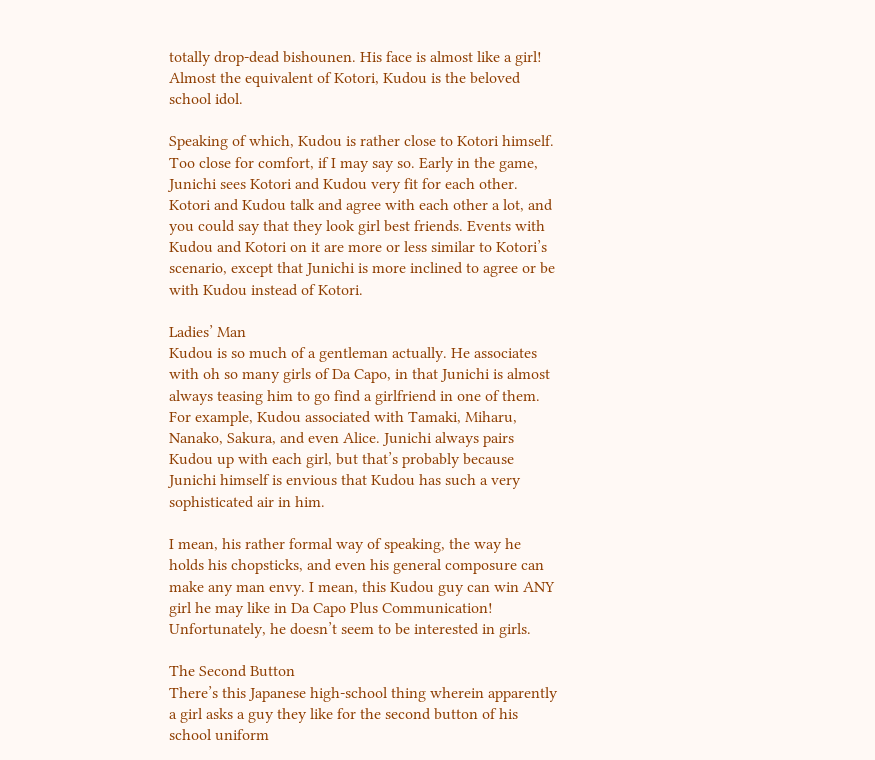totally drop-dead bishounen. His face is almost like a girl! Almost the equivalent of Kotori, Kudou is the beloved school idol.

Speaking of which, Kudou is rather close to Kotori himself. Too close for comfort, if I may say so. Early in the game, Junichi sees Kotori and Kudou very fit for each other. Kotori and Kudou talk and agree with each other a lot, and you could say that they look girl best friends. Events with Kudou and Kotori on it are more or less similar to Kotori’s scenario, except that Junichi is more inclined to agree or be with Kudou instead of Kotori.

Ladies’ Man
Kudou is so much of a gentleman actually. He associates with oh so many girls of Da Capo, in that Junichi is almost always teasing him to go find a girlfriend in one of them. For example, Kudou associated with Tamaki, Miharu, Nanako, Sakura, and even Alice. Junichi always pairs Kudou up with each girl, but that’s probably because Junichi himself is envious that Kudou has such a very sophisticated air in him.

I mean, his rather formal way of speaking, the way he holds his chopsticks, and even his general composure can make any man envy. I mean, this Kudou guy can win ANY girl he may like in Da Capo Plus Communication! Unfortunately, he doesn’t seem to be interested in girls.

The Second Button
There’s this Japanese high-school thing wherein apparently a girl asks a guy they like for the second button of his school uniform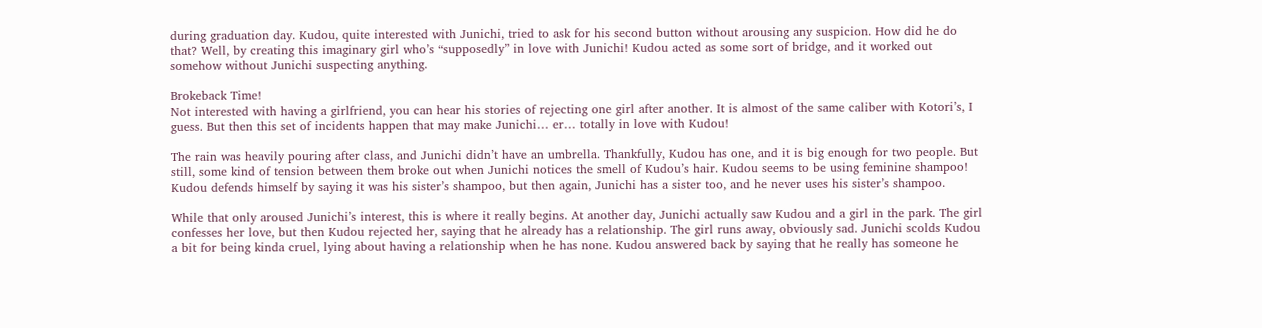during graduation day. Kudou, quite interested with Junichi, tried to ask for his second button without arousing any suspicion. How did he do that? Well, by creating this imaginary girl who’s “supposedly” in love with Junichi! Kudou acted as some sort of bridge, and it worked out somehow without Junichi suspecting anything.

Brokeback Time!
Not interested with having a girlfriend, you can hear his stories of rejecting one girl after another. It is almost of the same caliber with Kotori’s, I guess. But then this set of incidents happen that may make Junichi… er… totally in love with Kudou!

The rain was heavily pouring after class, and Junichi didn’t have an umbrella. Thankfully, Kudou has one, and it is big enough for two people. But still, some kind of tension between them broke out when Junichi notices the smell of Kudou’s hair. Kudou seems to be using feminine shampoo! Kudou defends himself by saying it was his sister’s shampoo, but then again, Junichi has a sister too, and he never uses his sister’s shampoo.

While that only aroused Junichi’s interest, this is where it really begins. At another day, Junichi actually saw Kudou and a girl in the park. The girl confesses her love, but then Kudou rejected her, saying that he already has a relationship. The girl runs away, obviously sad. Junichi scolds Kudou a bit for being kinda cruel, lying about having a relationship when he has none. Kudou answered back by saying that he really has someone he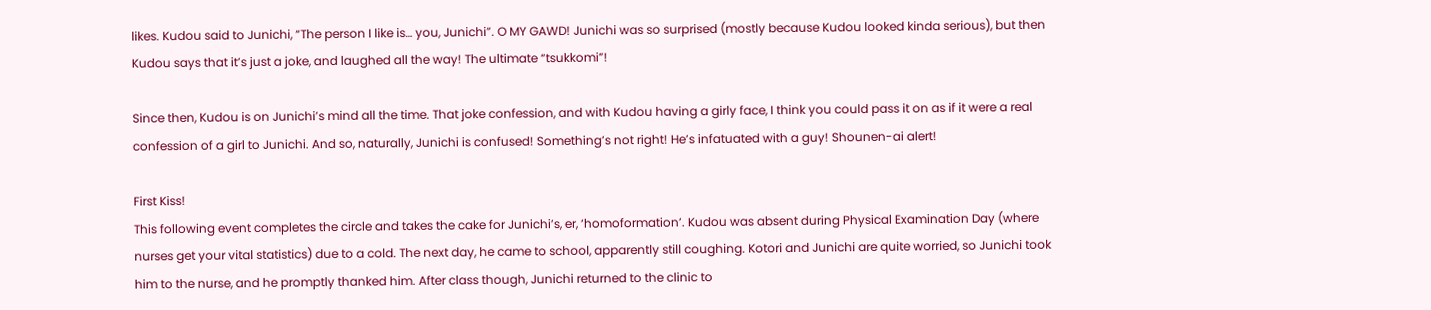likes. Kudou said to Junichi, “The person I like is… you, Junichi”. O MY GAWD! Junichi was so surprised (mostly because Kudou looked kinda serious), but then Kudou says that it’s just a joke, and laughed all the way! The ultimate “tsukkomi”!

Since then, Kudou is on Junichi’s mind all the time. That joke confession, and with Kudou having a girly face, I think you could pass it on as if it were a real confession of a girl to Junichi. And so, naturally, Junichi is confused! Something’s not right! He’s infatuated with a guy! Shounen-ai alert!

First Kiss!
This following event completes the circle and takes the cake for Junichi’s, er, ‘homoformation’. Kudou was absent during Physical Examination Day (where nurses get your vital statistics) due to a cold. The next day, he came to school, apparently still coughing. Kotori and Junichi are quite worried, so Junichi took him to the nurse, and he promptly thanked him. After class though, Junichi returned to the clinic to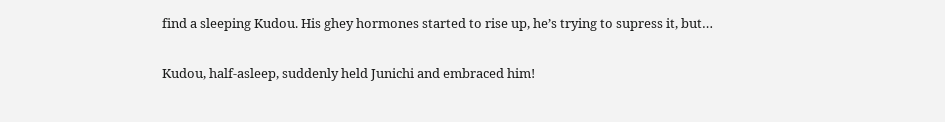find a sleeping Kudou. His ghey hormones started to rise up, he’s trying to supress it, but…

Kudou, half-asleep, suddenly held Junichi and embraced him!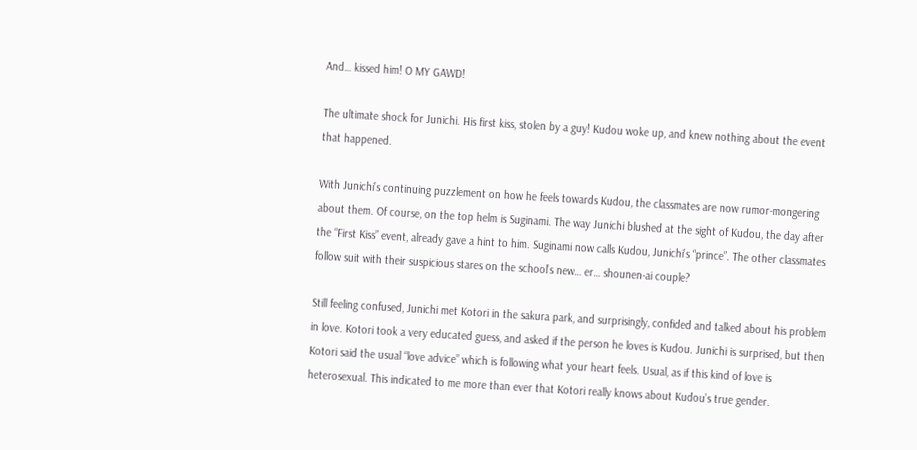And… kissed him! O MY GAWD!

The ultimate shock for Junichi. His first kiss, stolen by a guy! Kudou woke up, and knew nothing about the event that happened.

With Junichi’s continuing puzzlement on how he feels towards Kudou, the classmates are now rumor-mongering about them. Of course, on the top helm is Suginami. The way Junichi blushed at the sight of Kudou, the day after the “First Kiss” event, already gave a hint to him. Suginami now calls Kudou, Junichi’s “prince”. The other classmates follow suit with their suspicious stares on the school’s new… er… shounen-ai couple?

Still feeling confused, Junichi met Kotori in the sakura park, and surprisingly, confided and talked about his problem in love. Kotori took a very educated guess, and asked if the person he loves is Kudou. Junichi is surprised, but then Kotori said the usual “love advice” which is following what your heart feels. Usual, as if this kind of love is heterosexual. This indicated to me more than ever that Kotori really knows about Kudou’s true gender.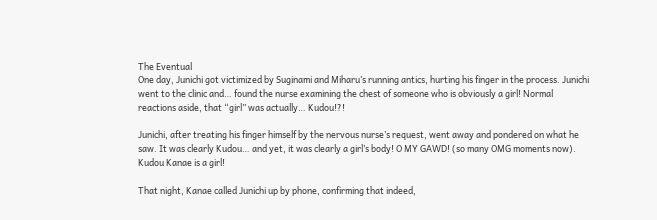The Eventual
One day, Junichi got victimized by Suginami and Miharu’s running antics, hurting his finger in the process. Junichi went to the clinic and… found the nurse examining the chest of someone who is obviously a girl! Normal reactions aside, that “girl” was actually… Kudou!?!

Junichi, after treating his finger himself by the nervous nurse’s request, went away and pondered on what he saw. It was clearly Kudou… and yet, it was clearly a girl’s body! O MY GAWD! (so many OMG moments now). Kudou Kanae is a girl!

That night, Kanae called Junichi up by phone, confirming that indeed,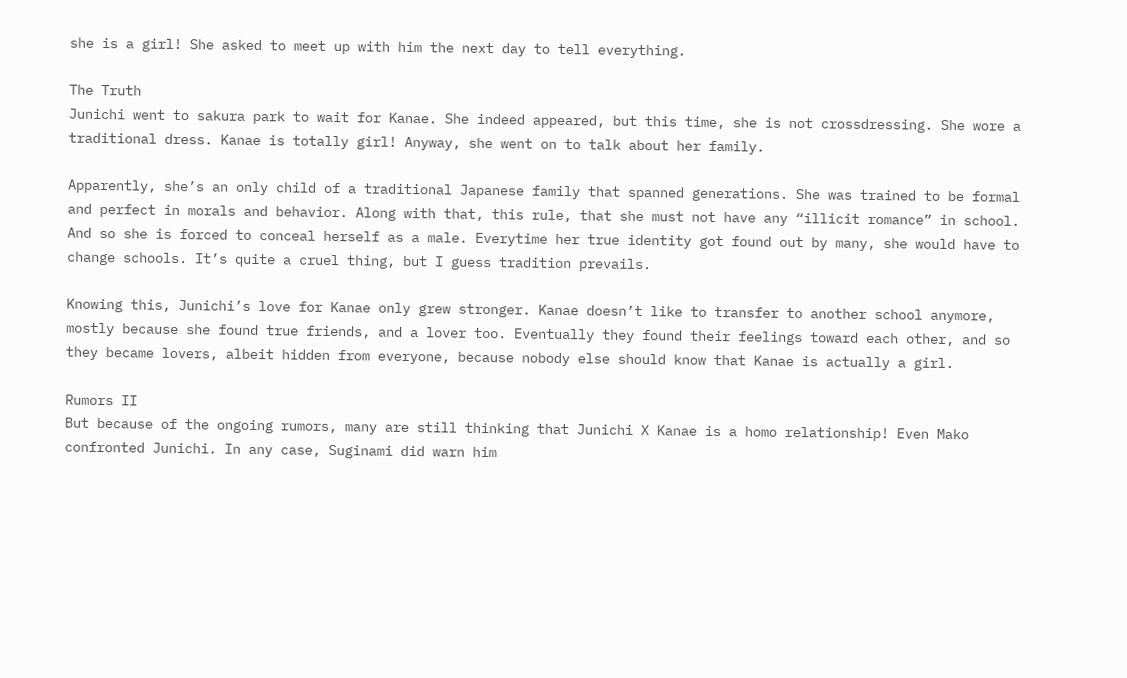she is a girl! She asked to meet up with him the next day to tell everything.

The Truth
Junichi went to sakura park to wait for Kanae. She indeed appeared, but this time, she is not crossdressing. She wore a traditional dress. Kanae is totally girl! Anyway, she went on to talk about her family.

Apparently, she’s an only child of a traditional Japanese family that spanned generations. She was trained to be formal and perfect in morals and behavior. Along with that, this rule, that she must not have any “illicit romance” in school. And so she is forced to conceal herself as a male. Everytime her true identity got found out by many, she would have to change schools. It’s quite a cruel thing, but I guess tradition prevails.

Knowing this, Junichi’s love for Kanae only grew stronger. Kanae doesn’t like to transfer to another school anymore, mostly because she found true friends, and a lover too. Eventually they found their feelings toward each other, and so they became lovers, albeit hidden from everyone, because nobody else should know that Kanae is actually a girl.

Rumors II
But because of the ongoing rumors, many are still thinking that Junichi X Kanae is a homo relationship! Even Mako confronted Junichi. In any case, Suginami did warn him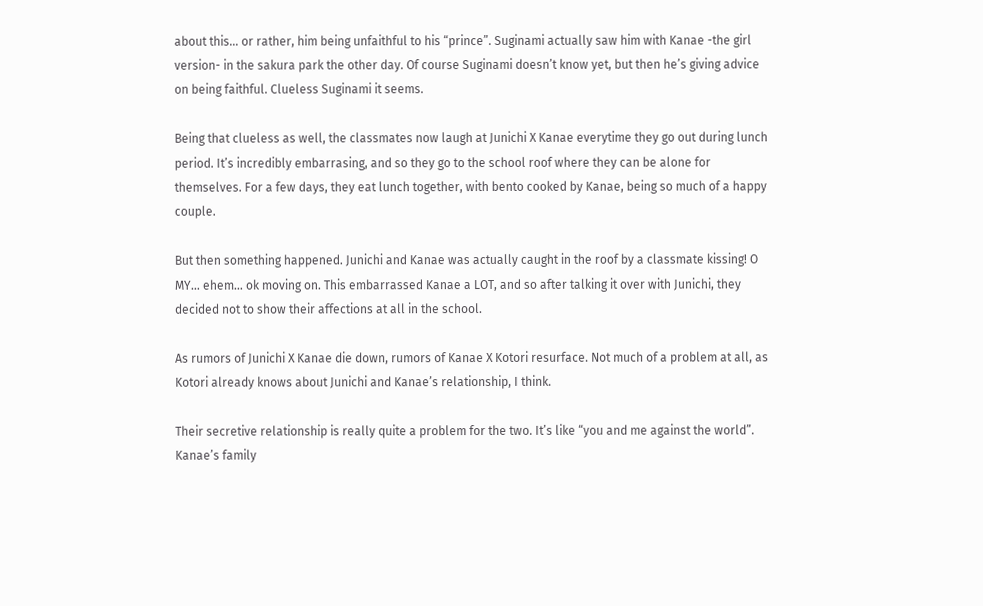about this… or rather, him being unfaithful to his “prince”. Suginami actually saw him with Kanae -the girl version- in the sakura park the other day. Of course Suginami doesn’t know yet, but then he’s giving advice on being faithful. Clueless Suginami it seems.

Being that clueless as well, the classmates now laugh at Junichi X Kanae everytime they go out during lunch period. It’s incredibly embarrasing, and so they go to the school roof where they can be alone for themselves. For a few days, they eat lunch together, with bento cooked by Kanae, being so much of a happy couple.

But then something happened. Junichi and Kanae was actually caught in the roof by a classmate kissing! O MY… ehem… ok moving on. This embarrassed Kanae a LOT, and so after talking it over with Junichi, they decided not to show their affections at all in the school.

As rumors of Junichi X Kanae die down, rumors of Kanae X Kotori resurface. Not much of a problem at all, as Kotori already knows about Junichi and Kanae’s relationship, I think.

Their secretive relationship is really quite a problem for the two. It’s like “you and me against the world”. Kanae’s family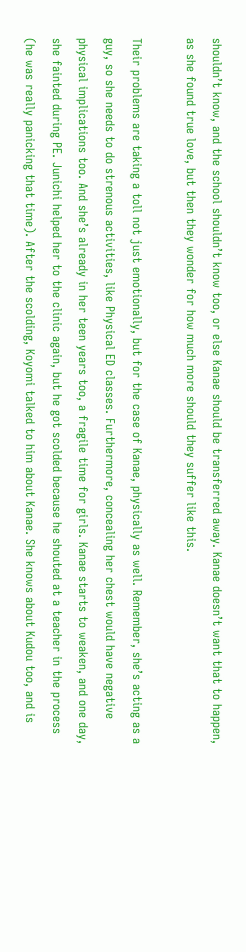shouldn’t know, and the school shouldn’t know too, or else Kanae should be transferred away. Kanae doesn’t want that to happen, as she found true love, but then they wonder for how much more should they suffer like this.

Their problems are taking a toll not just emotionally, but for the case of Kanae, physically as well. Remember, she’s acting as a guy, so she needs to do strenous activities, like Physical ED classes. Furthermore, concealing her chest would have negative physical implications too. And she’s already in her teen years too, a fragile time for girls. Kanae starts to weaken, and one day, she fainted during PE. Junichi helped her to the clinic again, but he got scolded because he shouted at a teacher in the process (he was really panicking that time). After the scolding, Koyomi talked to him about Kanae. She knows about Kudou too, and is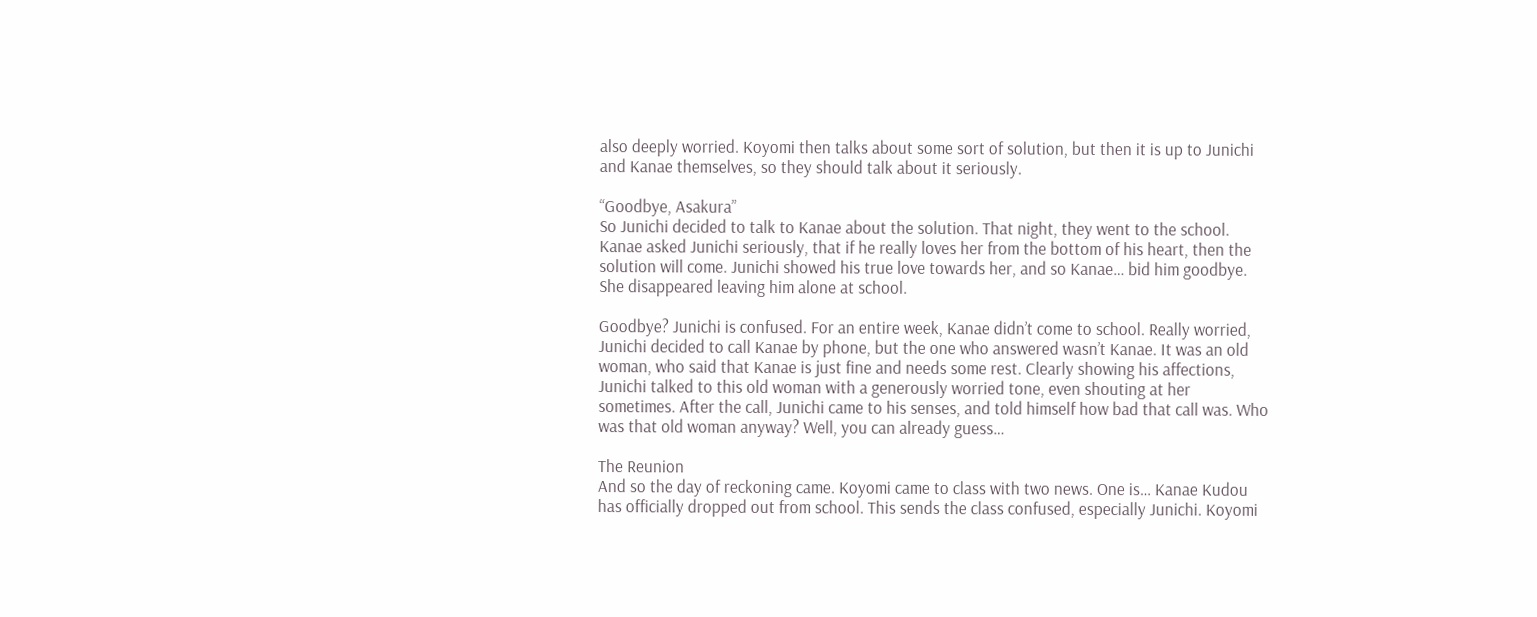also deeply worried. Koyomi then talks about some sort of solution, but then it is up to Junichi and Kanae themselves, so they should talk about it seriously.

“Goodbye, Asakura”
So Junichi decided to talk to Kanae about the solution. That night, they went to the school. Kanae asked Junichi seriously, that if he really loves her from the bottom of his heart, then the solution will come. Junichi showed his true love towards her, and so Kanae… bid him goodbye. She disappeared leaving him alone at school.

Goodbye? Junichi is confused. For an entire week, Kanae didn’t come to school. Really worried, Junichi decided to call Kanae by phone, but the one who answered wasn’t Kanae. It was an old woman, who said that Kanae is just fine and needs some rest. Clearly showing his affections, Junichi talked to this old woman with a generously worried tone, even shouting at her sometimes. After the call, Junichi came to his senses, and told himself how bad that call was. Who was that old woman anyway? Well, you can already guess…

The Reunion
And so the day of reckoning came. Koyomi came to class with two news. One is… Kanae Kudou has officially dropped out from school. This sends the class confused, especially Junichi. Koyomi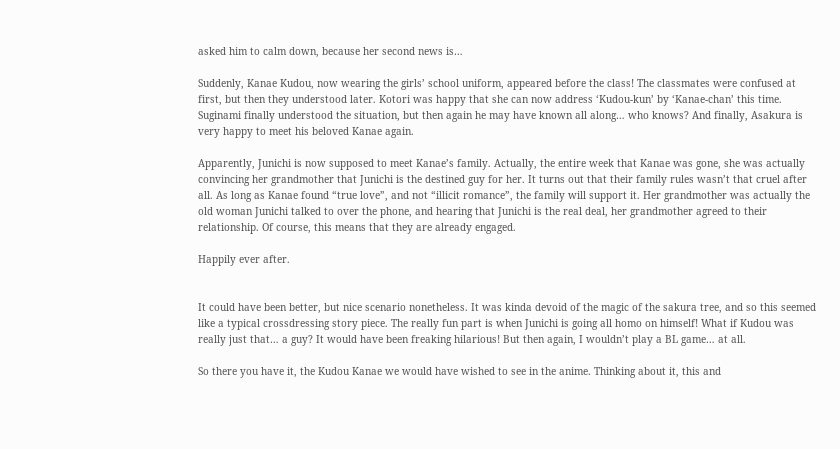asked him to calm down, because her second news is…

Suddenly, Kanae Kudou, now wearing the girls’ school uniform, appeared before the class! The classmates were confused at first, but then they understood later. Kotori was happy that she can now address ‘Kudou-kun’ by ‘Kanae-chan’ this time. Suginami finally understood the situation, but then again he may have known all along… who knows? And finally, Asakura is very happy to meet his beloved Kanae again.

Apparently, Junichi is now supposed to meet Kanae’s family. Actually, the entire week that Kanae was gone, she was actually convincing her grandmother that Junichi is the destined guy for her. It turns out that their family rules wasn’t that cruel after all. As long as Kanae found “true love”, and not “illicit romance”, the family will support it. Her grandmother was actually the old woman Junichi talked to over the phone, and hearing that Junichi is the real deal, her grandmother agreed to their relationship. Of course, this means that they are already engaged.

Happily ever after.


It could have been better, but nice scenario nonetheless. It was kinda devoid of the magic of the sakura tree, and so this seemed like a typical crossdressing story piece. The really fun part is when Junichi is going all homo on himself! What if Kudou was really just that… a guy? It would have been freaking hilarious! But then again, I wouldn’t play a BL game… at all.

So there you have it, the Kudou Kanae we would have wished to see in the anime. Thinking about it, this and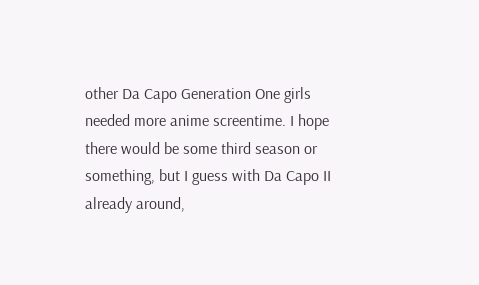other Da Capo Generation One girls needed more anime screentime. I hope there would be some third season or something, but I guess with Da Capo II already around,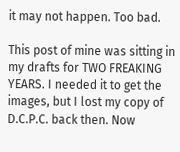it may not happen. Too bad.

This post of mine was sitting in my drafts for TWO FREAKING YEARS. I needed it to get the images, but I lost my copy of D.C.P.C. back then. Now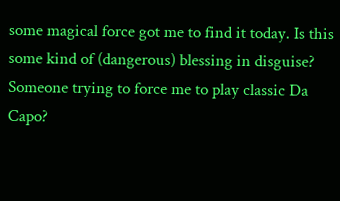some magical force got me to find it today. Is this some kind of (dangerous) blessing in disguise? Someone trying to force me to play classic Da Capo?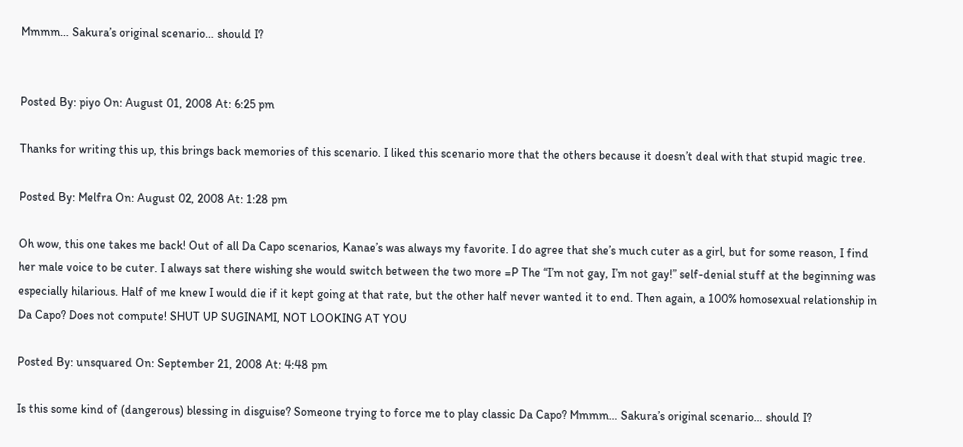Mmmm… Sakura’s original scenario… should I?


Posted By: piyo On: August 01, 2008 At: 6:25 pm

Thanks for writing this up, this brings back memories of this scenario. I liked this scenario more that the others because it doesn’t deal with that stupid magic tree.

Posted By: Melfra On: August 02, 2008 At: 1:28 pm

Oh wow, this one takes me back! Out of all Da Capo scenarios, Kanae’s was always my favorite. I do agree that she’s much cuter as a girl, but for some reason, I find her male voice to be cuter. I always sat there wishing she would switch between the two more =P The “I’m not gay, I’m not gay!” self-denial stuff at the beginning was especially hilarious. Half of me knew I would die if it kept going at that rate, but the other half never wanted it to end. Then again, a 100% homosexual relationship in Da Capo? Does not compute! SHUT UP SUGINAMI, NOT LOOKING AT YOU

Posted By: unsquared On: September 21, 2008 At: 4:48 pm

Is this some kind of (dangerous) blessing in disguise? Someone trying to force me to play classic Da Capo? Mmmm… Sakura’s original scenario… should I?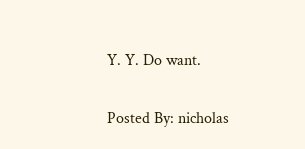Y. Y. Do want.

Posted By: nicholas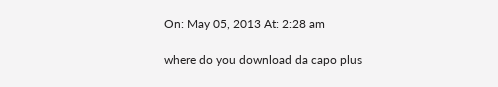On: May 05, 2013 At: 2:28 am

where do you download da capo plus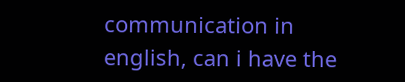communication in english, can i have the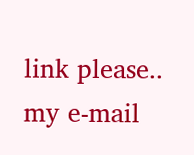link please..
my e-mail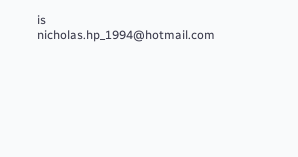is nicholas.hp_1994@hotmail.com